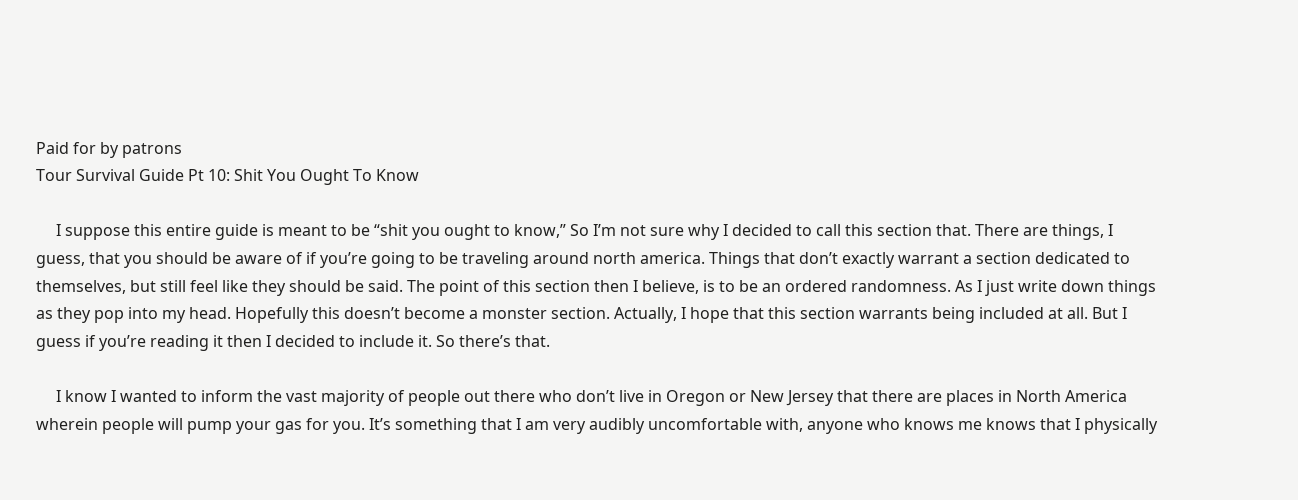Paid for by patrons
Tour Survival Guide Pt 10: Shit You Ought To Know

     I suppose this entire guide is meant to be “shit you ought to know,” So I’m not sure why I decided to call this section that. There are things, I guess, that you should be aware of if you’re going to be traveling around north america. Things that don’t exactly warrant a section dedicated to themselves, but still feel like they should be said. The point of this section then I believe, is to be an ordered randomness. As I just write down things as they pop into my head. Hopefully this doesn’t become a monster section. Actually, I hope that this section warrants being included at all. But I guess if you’re reading it then I decided to include it. So there’s that.

     I know I wanted to inform the vast majority of people out there who don’t live in Oregon or New Jersey that there are places in North America wherein people will pump your gas for you. It’s something that I am very audibly uncomfortable with, anyone who knows me knows that I physically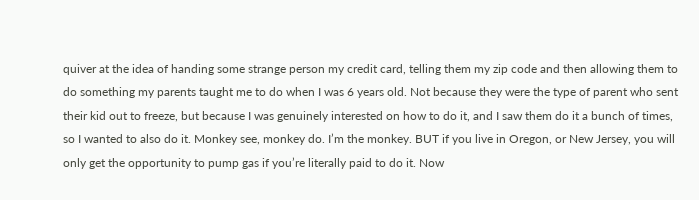quiver at the idea of handing some strange person my credit card, telling them my zip code and then allowing them to do something my parents taught me to do when I was 6 years old. Not because they were the type of parent who sent their kid out to freeze, but because I was genuinely interested on how to do it, and I saw them do it a bunch of times, so I wanted to also do it. Monkey see, monkey do. I’m the monkey. BUT if you live in Oregon, or New Jersey, you will only get the opportunity to pump gas if you’re literally paid to do it. Now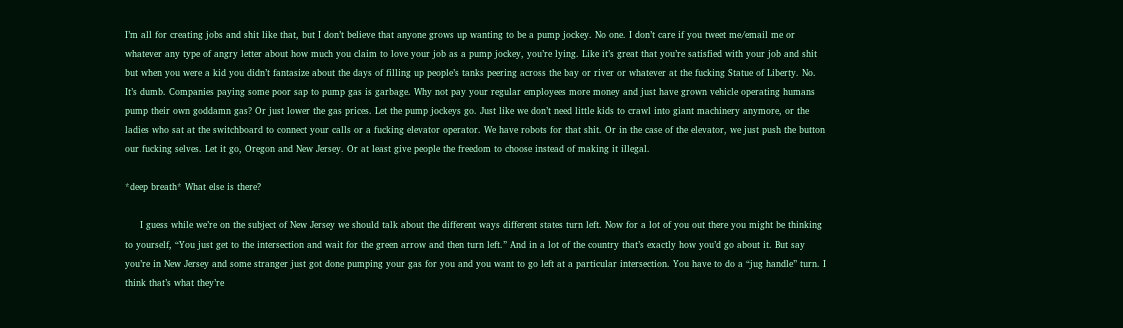I’m all for creating jobs and shit like that, but I don’t believe that anyone grows up wanting to be a pump jockey. No one. I don’t care if you tweet me/email me or whatever any type of angry letter about how much you claim to love your job as a pump jockey, you’re lying. Like it’s great that you’re satisfied with your job and shit but when you were a kid you didn’t fantasize about the days of filling up people’s tanks peering across the bay or river or whatever at the fucking Statue of Liberty. No. It’s dumb. Companies paying some poor sap to pump gas is garbage. Why not pay your regular employees more money and just have grown vehicle operating humans pump their own goddamn gas? Or just lower the gas prices. Let the pump jockeys go. Just like we don’t need little kids to crawl into giant machinery anymore, or the ladies who sat at the switchboard to connect your calls or a fucking elevator operator. We have robots for that shit. Or in the case of the elevator, we just push the button our fucking selves. Let it go, Oregon and New Jersey. Or at least give people the freedom to choose instead of making it illegal.

*deep breath* What else is there?

     I guess while we’re on the subject of New Jersey we should talk about the different ways different states turn left. Now for a lot of you out there you might be thinking to yourself, “You just get to the intersection and wait for the green arrow and then turn left.” And in a lot of the country that’s exactly how you’d go about it. But say you’re in New Jersey and some stranger just got done pumping your gas for you and you want to go left at a particular intersection. You have to do a “jug handle” turn. I think that’s what they’re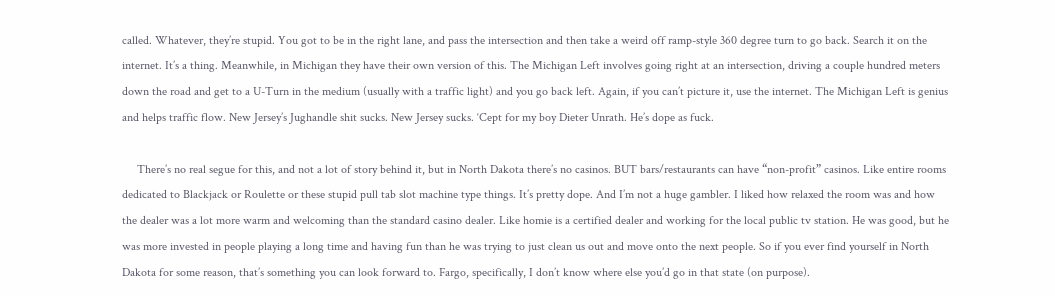called. Whatever, they’re stupid. You got to be in the right lane, and pass the intersection and then take a weird off ramp-style 360 degree turn to go back. Search it on the internet. It’s a thing. Meanwhile, in Michigan they have their own version of this. The Michigan Left involves going right at an intersection, driving a couple hundred meters down the road and get to a U-Turn in the medium (usually with a traffic light) and you go back left. Again, if you can’t picture it, use the internet. The Michigan Left is genius and helps traffic flow. New Jersey’s Jughandle shit sucks. New Jersey sucks. ‘Cept for my boy Dieter Unrath. He’s dope as fuck.

     There’s no real segue for this, and not a lot of story behind it, but in North Dakota there’s no casinos. BUT bars/restaurants can have “non-profit” casinos. Like entire rooms dedicated to Blackjack or Roulette or these stupid pull tab slot machine type things. It’s pretty dope. And I’m not a huge gambler. I liked how relaxed the room was and how the dealer was a lot more warm and welcoming than the standard casino dealer. Like homie is a certified dealer and working for the local public tv station. He was good, but he was more invested in people playing a long time and having fun than he was trying to just clean us out and move onto the next people. So if you ever find yourself in North Dakota for some reason, that’s something you can look forward to. Fargo, specifically, I don’t know where else you’d go in that state (on purpose).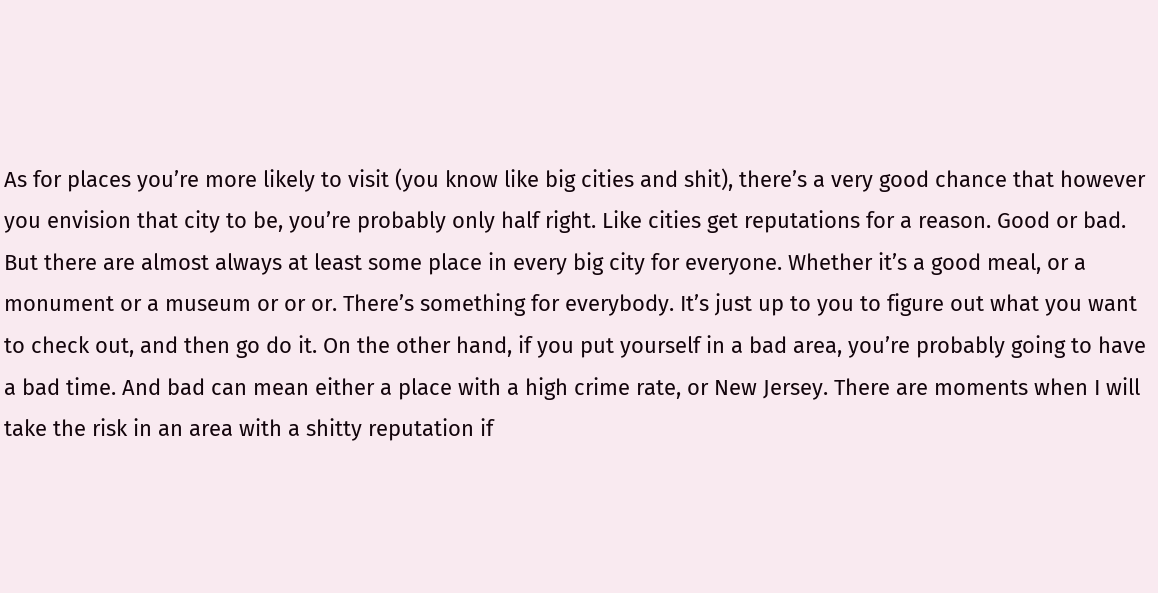As for places you’re more likely to visit (you know like big cities and shit), there’s a very good chance that however you envision that city to be, you’re probably only half right. Like cities get reputations for a reason. Good or bad. But there are almost always at least some place in every big city for everyone. Whether it’s a good meal, or a monument or a museum or or or. There’s something for everybody. It’s just up to you to figure out what you want to check out, and then go do it. On the other hand, if you put yourself in a bad area, you’re probably going to have a bad time. And bad can mean either a place with a high crime rate, or New Jersey. There are moments when I will take the risk in an area with a shitty reputation if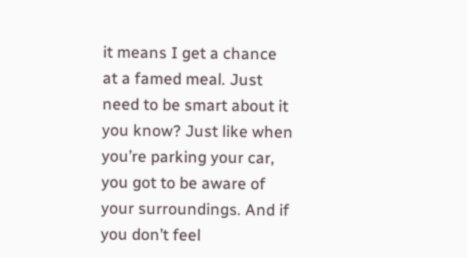it means I get a chance at a famed meal. Just need to be smart about it you know? Just like when you’re parking your car, you got to be aware of your surroundings. And if you don’t feel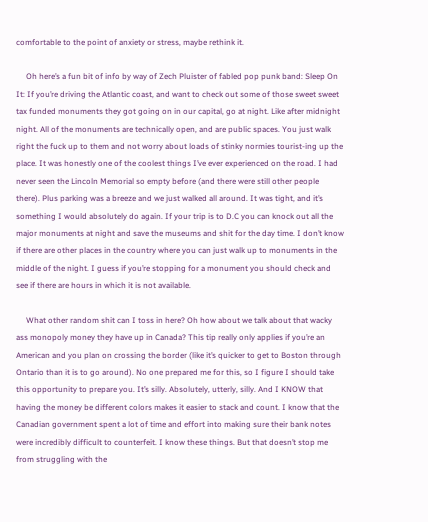comfortable to the point of anxiety or stress, maybe rethink it.

     Oh here’s a fun bit of info by way of Zech Pluister of fabled pop punk band: Sleep On It: If you’re driving the Atlantic coast, and want to check out some of those sweet sweet tax funded monuments they got going on in our capital, go at night. Like after midnight night. All of the monuments are technically open, and are public spaces. You just walk right the fuck up to them and not worry about loads of stinky normies tourist-ing up the place. It was honestly one of the coolest things I’ve ever experienced on the road. I had never seen the Lincoln Memorial so empty before (and there were still other people there). Plus parking was a breeze and we just walked all around. It was tight, and it’s something I would absolutely do again. If your trip is to D.C you can knock out all the major monuments at night and save the museums and shit for the day time. I don’t know if there are other places in the country where you can just walk up to monuments in the middle of the night. I guess if you’re stopping for a monument you should check and see if there are hours in which it is not available.

     What other random shit can I toss in here? Oh how about we talk about that wacky ass monopoly money they have up in Canada? This tip really only applies if you’re an American and you plan on crossing the border (like it’s quicker to get to Boston through Ontario than it is to go around). No one prepared me for this, so I figure I should take this opportunity to prepare you. It’s silly. Absolutely, utterly, silly. And I KNOW that having the money be different colors makes it easier to stack and count. I know that the Canadian government spent a lot of time and effort into making sure their bank notes were incredibly difficult to counterfeit. I know these things. But that doesn’t stop me from struggling with the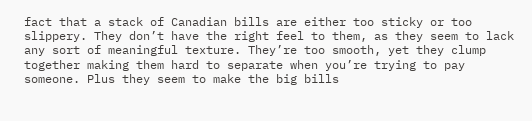fact that a stack of Canadian bills are either too sticky or too slippery. They don’t have the right feel to them, as they seem to lack any sort of meaningful texture. They’re too smooth, yet they clump together making them hard to separate when you’re trying to pay someone. Plus they seem to make the big bills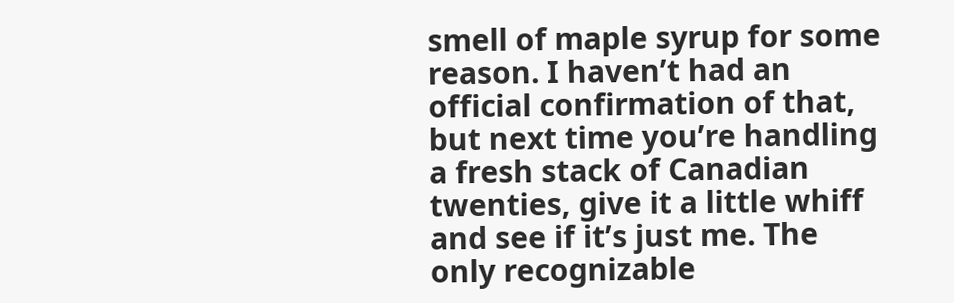smell of maple syrup for some reason. I haven’t had an official confirmation of that, but next time you’re handling a fresh stack of Canadian twenties, give it a little whiff and see if it’s just me. The only recognizable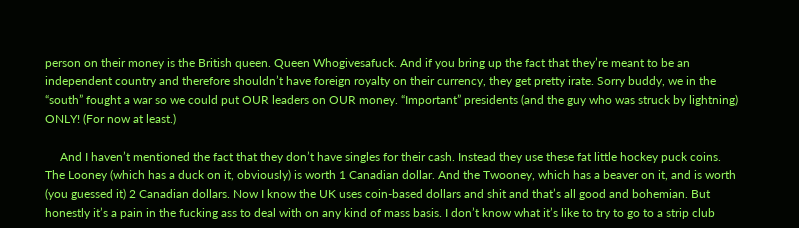person on their money is the British queen. Queen Whogivesafuck. And if you bring up the fact that they’re meant to be an independent country and therefore shouldn’t have foreign royalty on their currency, they get pretty irate. Sorry buddy, we in the “south” fought a war so we could put OUR leaders on OUR money. “Important” presidents (and the guy who was struck by lightning) ONLY! (For now at least.)

     And I haven’t mentioned the fact that they don’t have singles for their cash. Instead they use these fat little hockey puck coins. The Looney (which has a duck on it, obviously) is worth 1 Canadian dollar. And the Twooney, which has a beaver on it, and is worth (you guessed it) 2 Canadian dollars. Now I know the UK uses coin-based dollars and shit and that’s all good and bohemian. But honestly it’s a pain in the fucking ass to deal with on any kind of mass basis. I don’t know what it’s like to try to go to a strip club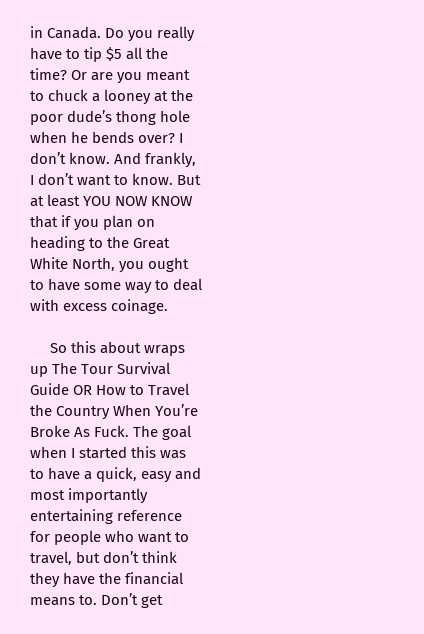in Canada. Do you really have to tip $5 all the time? Or are you meant to chuck a looney at the poor dude’s thong hole when he bends over? I don’t know. And frankly, I don’t want to know. But at least YOU NOW KNOW that if you plan on heading to the Great White North, you ought to have some way to deal with excess coinage.

     So this about wraps up The Tour Survival Guide OR How to Travel the Country When You’re Broke As Fuck. The goal when I started this was to have a quick, easy and most importantly entertaining reference for people who want to travel, but don’t think they have the financial means to. Don’t get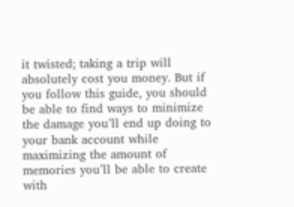it twisted; taking a trip will absolutely cost you money. But if you follow this guide, you should be able to find ways to minimize the damage you’ll end up doing to your bank account while maximizing the amount of memories you’ll be able to create with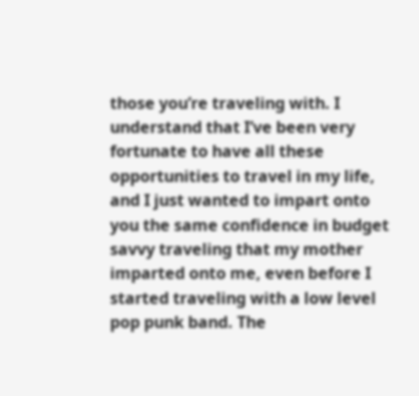those you’re traveling with. I understand that I’ve been very fortunate to have all these opportunities to travel in my life, and I just wanted to impart onto you the same confidence in budget savvy traveling that my mother imparted onto me, even before I started traveling with a low level pop punk band. The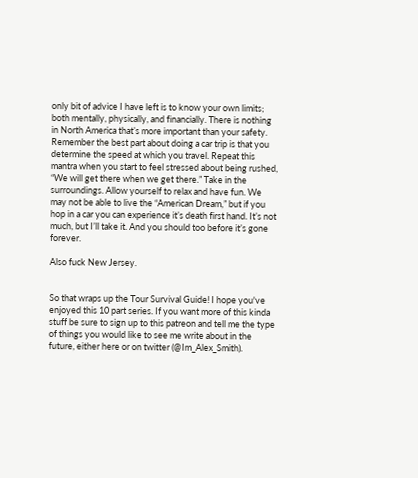only bit of advice I have left is to know your own limits; both mentally, physically, and financially. There is nothing in North America that’s more important than your safety. Remember the best part about doing a car trip is that you determine the speed at which you travel. Repeat this mantra when you start to feel stressed about being rushed, “We will get there when we get there.” Take in the surroundings. Allow yourself to relax and have fun. We may not be able to live the “American Dream,” but if you hop in a car you can experience it’s death first hand. It’s not much, but I’ll take it. And you should too before it’s gone forever.

Also fuck New Jersey.


So that wraps up the Tour Survival Guide! I hope you've enjoyed this 10 part series. If you want more of this kinda stuff be sure to sign up to this patreon and tell me the type of things you would like to see me write about in the future, either here or on twitter (@Im_Alex_Smith).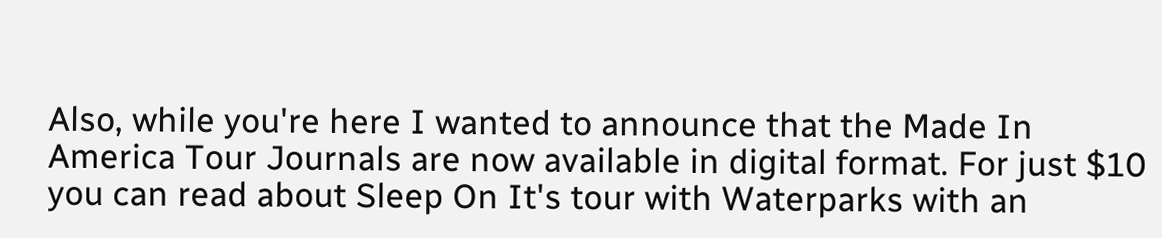Also, while you're here I wanted to announce that the Made In America Tour Journals are now available in digital format. For just $10 you can read about Sleep On It's tour with Waterparks with an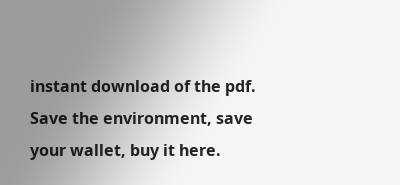instant download of the pdf. Save the environment, save your wallet, buy it here.